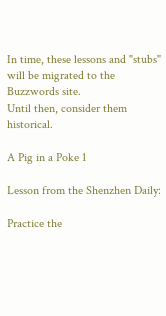In time, these lessons and "stubs" will be migrated to the Buzzwords site.
Until then, consider them historical.

A Pig in a Poke 1

Lesson from the Shenzhen Daily:

Practice the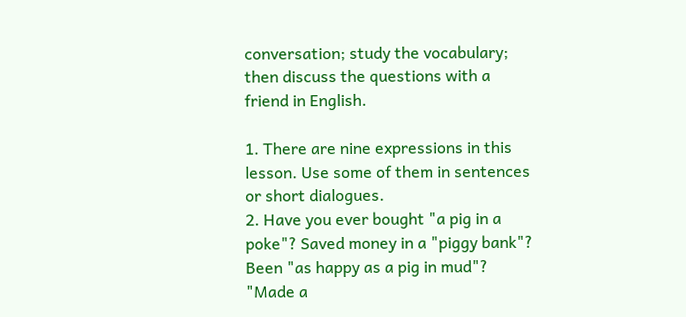conversation; study the vocabulary; then discuss the questions with a friend in English.

1. There are nine expressions in this lesson. Use some of them in sentences or short dialogues.
2. Have you ever bought "a pig in a poke"? Saved money in a "piggy bank"? Been "as happy as a pig in mud"? "Made a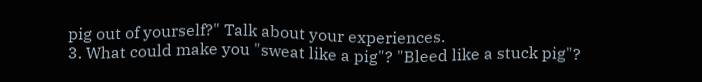pig out of yourself?" Talk about your experiences.
3. What could make you "sweat like a pig"? "Bleed like a stuck pig"?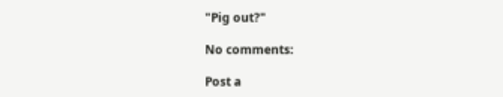"Pig out?"

No comments:

Post a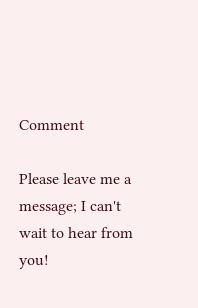Comment

Please leave me a message; I can't wait to hear from you!